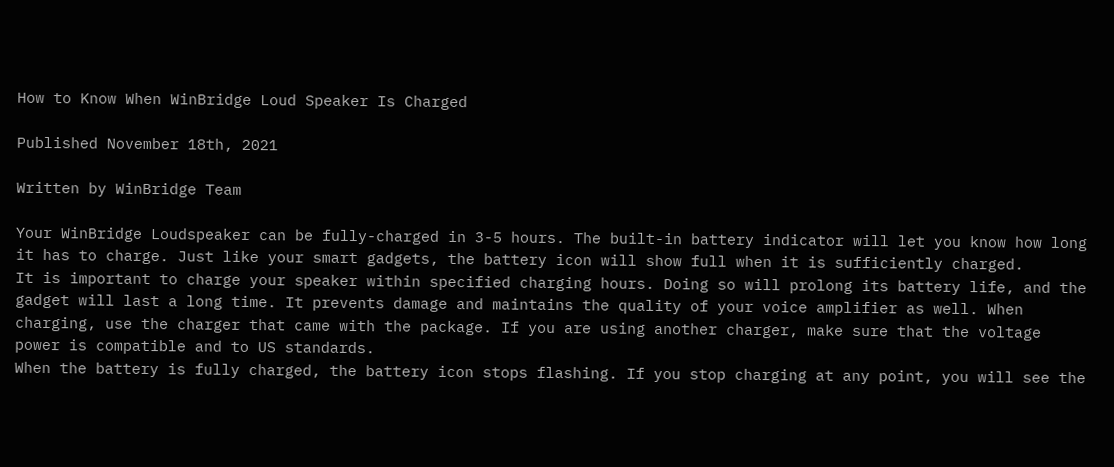How to Know When WinBridge Loud Speaker Is Charged

Published November 18th, 2021

Written by WinBridge Team

Your WinBridge Loudspeaker can be fully-charged in 3-5 hours. The built-in battery indicator will let you know how long it has to charge. Just like your smart gadgets, the battery icon will show full when it is sufficiently charged.
It is important to charge your speaker within specified charging hours. Doing so will prolong its battery life, and the gadget will last a long time. It prevents damage and maintains the quality of your voice amplifier as well. When charging, use the charger that came with the package. If you are using another charger, make sure that the voltage power is compatible and to US standards.
When the battery is fully charged, the battery icon stops flashing. If you stop charging at any point, you will see the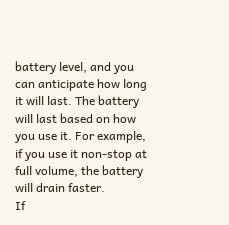battery level, and you can anticipate how long it will last. The battery will last based on how you use it. For example, if you use it non-stop at full volume, the battery will drain faster.
If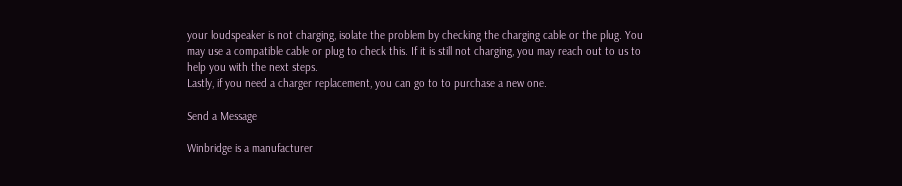your loudspeaker is not charging, isolate the problem by checking the charging cable or the plug. You may use a compatible cable or plug to check this. If it is still not charging, you may reach out to us to help you with the next steps.
Lastly, if you need a charger replacement, you can go to to purchase a new one.

Send a Message

Winbridge is a manufacturer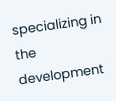specializing in the development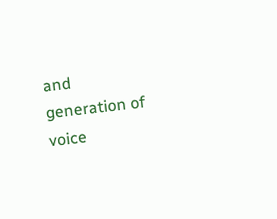and generation of voice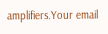amplifiers.Your email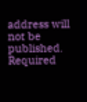address will not be published. Required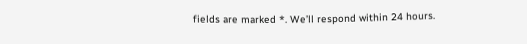fields are marked *. We’ll respond within 24 hours.